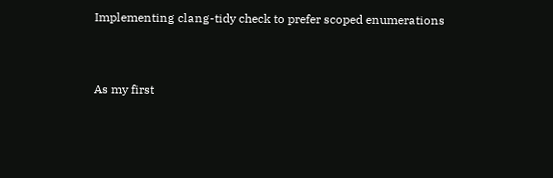Implementing clang-tidy check to prefer scoped enumerations


As my first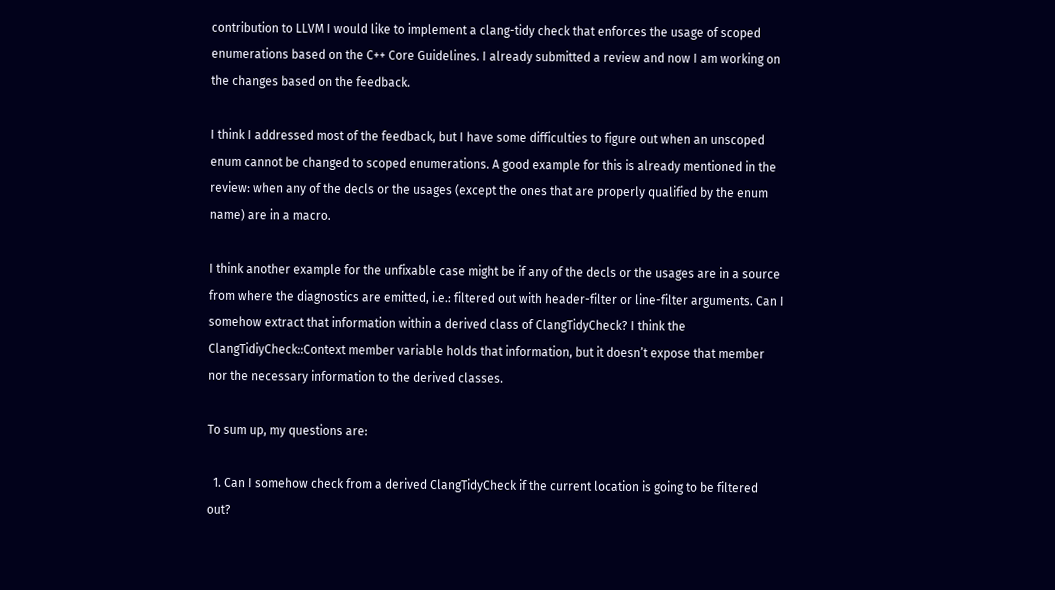contribution to LLVM I would like to implement a clang-tidy check that enforces the usage of scoped enumerations based on the C++ Core Guidelines. I already submitted a review and now I am working on the changes based on the feedback.

I think I addressed most of the feedback, but I have some difficulties to figure out when an unscoped enum cannot be changed to scoped enumerations. A good example for this is already mentioned in the review: when any of the decls or the usages (except the ones that are properly qualified by the enum name) are in a macro.

I think another example for the unfixable case might be if any of the decls or the usages are in a source from where the diagnostics are emitted, i.e.: filtered out with header-filter or line-filter arguments. Can I somehow extract that information within a derived class of ClangTidyCheck? I think the ClangTidiyCheck::Context member variable holds that information, but it doesn’t expose that member nor the necessary information to the derived classes.

To sum up, my questions are:

  1. Can I somehow check from a derived ClangTidyCheck if the current location is going to be filtered out?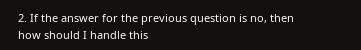2. If the answer for the previous question is no, then how should I handle this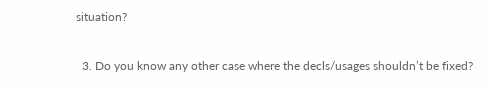situation?

  3. Do you know any other case where the decls/usages shouldn’t be fixed?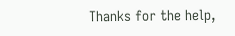Thanks for the help,